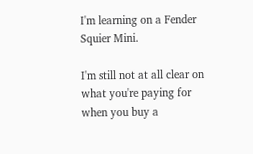I'm learning on a Fender Squier Mini.

I'm still not at all clear on what you're paying for when you buy a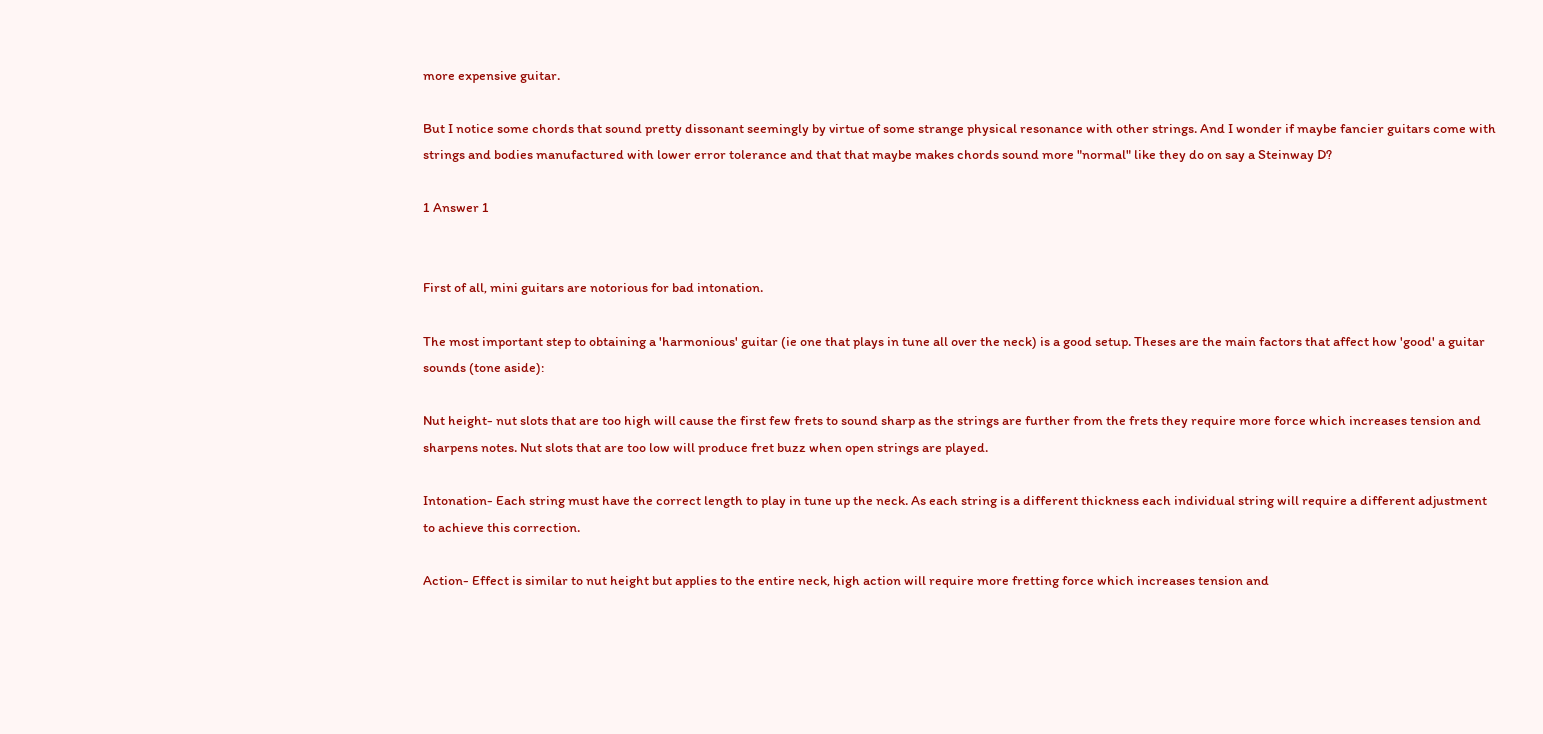more expensive guitar.

But I notice some chords that sound pretty dissonant seemingly by virtue of some strange physical resonance with other strings. And I wonder if maybe fancier guitars come with strings and bodies manufactured with lower error tolerance and that that maybe makes chords sound more "normal" like they do on say a Steinway D?

1 Answer 1


First of all, mini guitars are notorious for bad intonation.

The most important step to obtaining a 'harmonious' guitar (ie one that plays in tune all over the neck) is a good setup. Theses are the main factors that affect how 'good' a guitar sounds (tone aside):

Nut height- nut slots that are too high will cause the first few frets to sound sharp as the strings are further from the frets they require more force which increases tension and sharpens notes. Nut slots that are too low will produce fret buzz when open strings are played.

Intonation- Each string must have the correct length to play in tune up the neck. As each string is a different thickness each individual string will require a different adjustment to achieve this correction.

Action- Effect is similar to nut height but applies to the entire neck, high action will require more fretting force which increases tension and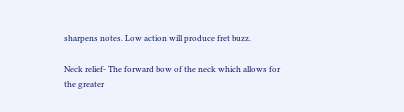sharpens notes. Low action will produce fret buzz.

Neck relief- The forward bow of the neck which allows for the greater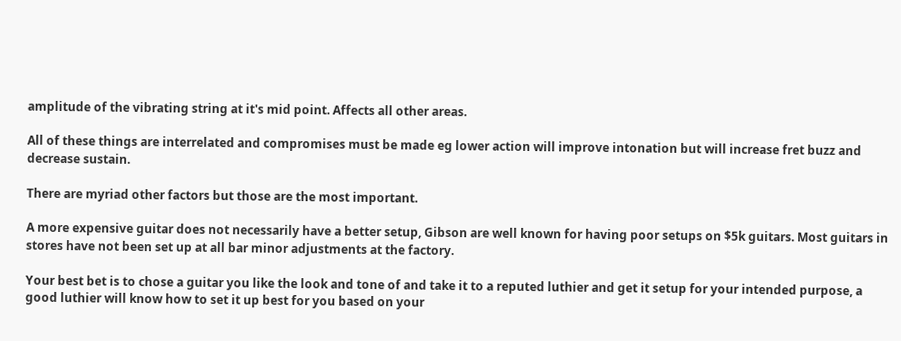amplitude of the vibrating string at it's mid point. Affects all other areas.

All of these things are interrelated and compromises must be made eg lower action will improve intonation but will increase fret buzz and decrease sustain.

There are myriad other factors but those are the most important.

A more expensive guitar does not necessarily have a better setup, Gibson are well known for having poor setups on $5k guitars. Most guitars in stores have not been set up at all bar minor adjustments at the factory.

Your best bet is to chose a guitar you like the look and tone of and take it to a reputed luthier and get it setup for your intended purpose, a good luthier will know how to set it up best for you based on your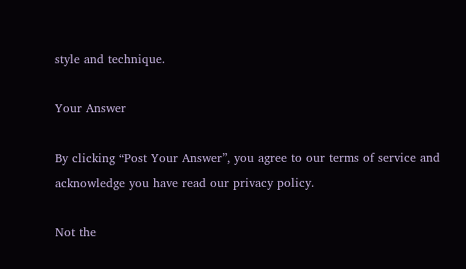style and technique.

Your Answer

By clicking “Post Your Answer”, you agree to our terms of service and acknowledge you have read our privacy policy.

Not the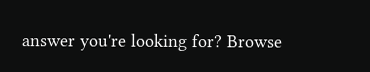answer you're looking for? Browse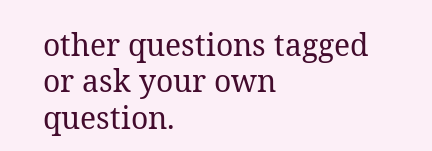other questions tagged or ask your own question.